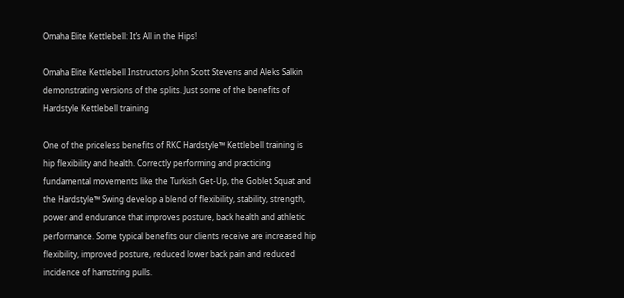Omaha Elite Kettlebell: It’s All in the Hips!

Omaha Elite Kettlebell Instructors John Scott Stevens and Aleks Salkin demonstrating versions of the splits. Just some of the benefits of Hardstyle Kettlebell training

One of the priceless benefits of RKC Hardstyle™ Kettlebell training is hip flexibility and health. Correctly performing and practicing fundamental movements like the Turkish Get-Up, the Goblet Squat and the Hardstyle™ Swing develop a blend of flexibility, stability, strength, power and endurance that improves posture, back health and athletic performance. Some typical benefits our clients receive are increased hip flexibility, improved posture, reduced lower back pain and reduced incidence of hamstring pulls.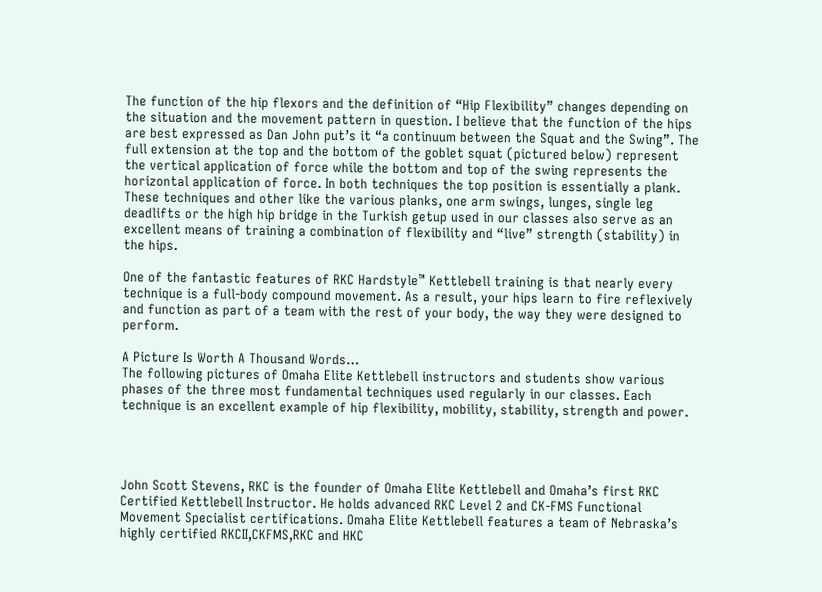The function of the hip flexors and the definition of “Hip Flexibility” changes depending on the situation and the movement pattern in question. I believe that the function of the hips are best expressed as Dan John put’s it “a continuum between the Squat and the Swing”. The full extension at the top and the bottom of the goblet squat (pictured below) represent the vertical application of force while the bottom and top of the swing represents the horizontal application of force. In both techniques the top position is essentially a plank. These techniques and other like the various planks, one arm swings, lunges, single leg deadlifts or the high hip bridge in the Turkish getup used in our classes also serve as an excellent means of training a combination of flexibility and “live” strength (stability) in the hips.

One of the fantastic features of RKC Hardstyle™ Kettlebell training is that nearly every technique is a full-body compound movement. As a result, your hips learn to fire reflexively and function as part of a team with the rest of your body, the way they were designed to perform.

A Picture Is Worth A Thousand Words…
The following pictures of Omaha Elite Kettlebell instructors and students show various phases of the three most fundamental techniques used regularly in our classes. Each technique is an excellent example of hip flexibility, mobility, stability, strength and power.




John Scott Stevens, RKC is the founder of Omaha Elite Kettlebell and Omaha’s first RKC Certified Kettlebell Instructor. He holds advanced RKC Level 2 and CK-FMS Functional Movement Specialist certifications. Omaha Elite Kettlebell features a team of Nebraska’s highly certified RKCII,CKFMS,RKC and HKC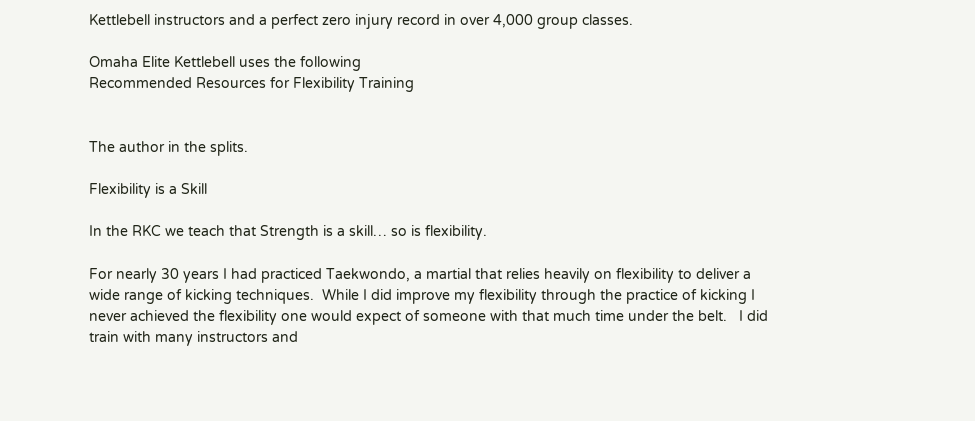Kettlebell instructors and a perfect zero injury record in over 4,000 group classes.

Omaha Elite Kettlebell uses the following
Recommended Resources for Flexibility Training


The author in the splits.

Flexibility is a Skill

In the RKC we teach that Strength is a skill… so is flexibility.

For nearly 30 years I had practiced Taekwondo, a martial that relies heavily on flexibility to deliver a wide range of kicking techniques.  While I did improve my flexibility through the practice of kicking I never achieved the flexibility one would expect of someone with that much time under the belt.   I did train with many instructors and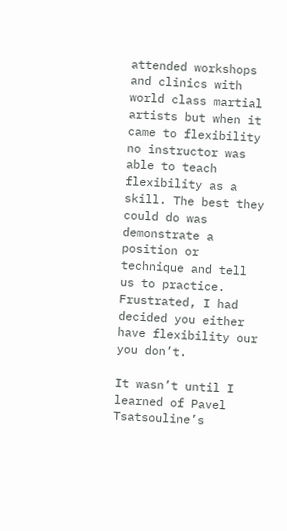attended workshops and clinics with world class martial artists but when it came to flexibility no instructor was able to teach flexibility as a skill. The best they could do was demonstrate a position or technique and tell us to practice. Frustrated, I had decided you either have flexibility our you don’t.

It wasn’t until I learned of Pavel Tsatsouline’s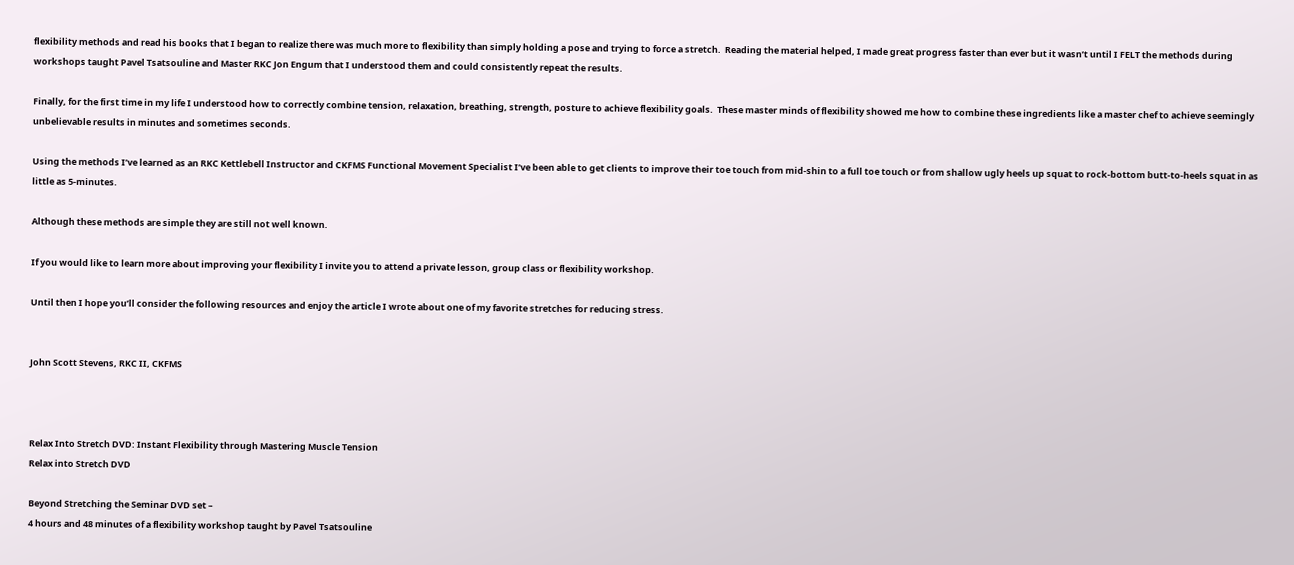flexibility methods and read his books that I began to realize there was much more to flexibility than simply holding a pose and trying to force a stretch.  Reading the material helped, I made great progress faster than ever but it wasn’t until I FELT the methods during workshops taught Pavel Tsatsouline and Master RKC Jon Engum that I understood them and could consistently repeat the results.

Finally, for the first time in my life I understood how to correctly combine tension, relaxation, breathing, strength, posture to achieve flexibility goals.  These master minds of flexibility showed me how to combine these ingredients like a master chef to achieve seemingly unbelievable results in minutes and sometimes seconds.

Using the methods I’ve learned as an RKC Kettlebell Instructor and CKFMS Functional Movement Specialist I’ve been able to get clients to improve their toe touch from mid-shin to a full toe touch or from shallow ugly heels up squat to rock-bottom butt-to-heels squat in as little as 5-minutes.

Although these methods are simple they are still not well known.

If you would like to learn more about improving your flexibility I invite you to attend a private lesson, group class or flexibility workshop.

Until then I hope you’ll consider the following resources and enjoy the article I wrote about one of my favorite stretches for reducing stress.


John Scott Stevens, RKC II, CKFMS



Relax Into Stretch DVD: Instant Flexibility through Mastering Muscle Tension
Relax into Stretch DVD

Beyond Stretching the Seminar DVD set –
4 hours and 48 minutes of a flexibility workshop taught by Pavel Tsatsouline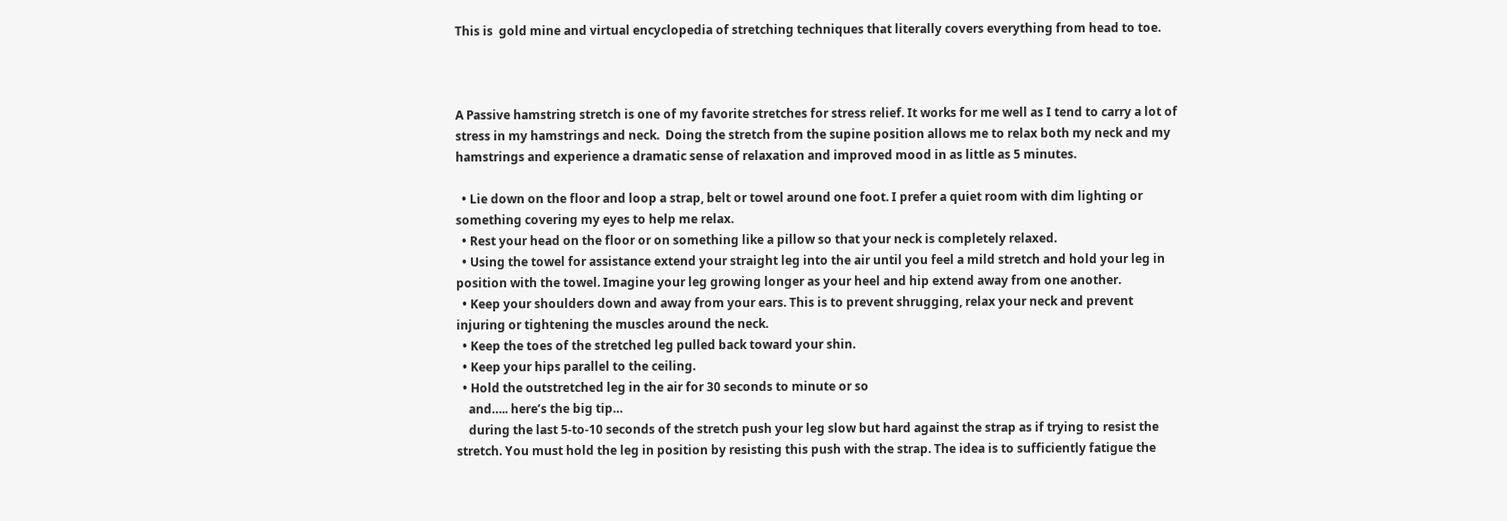This is  gold mine and virtual encyclopedia of stretching techniques that literally covers everything from head to toe.



A Passive hamstring stretch is one of my favorite stretches for stress relief. It works for me well as I tend to carry a lot of stress in my hamstrings and neck.  Doing the stretch from the supine position allows me to relax both my neck and my hamstrings and experience a dramatic sense of relaxation and improved mood in as little as 5 minutes.

  • Lie down on the floor and loop a strap, belt or towel around one foot. I prefer a quiet room with dim lighting or something covering my eyes to help me relax.
  • Rest your head on the floor or on something like a pillow so that your neck is completely relaxed.
  • Using the towel for assistance extend your straight leg into the air until you feel a mild stretch and hold your leg in position with the towel. Imagine your leg growing longer as your heel and hip extend away from one another.
  • Keep your shoulders down and away from your ears. This is to prevent shrugging, relax your neck and prevent injuring or tightening the muscles around the neck.
  • Keep the toes of the stretched leg pulled back toward your shin.
  • Keep your hips parallel to the ceiling.
  • Hold the outstretched leg in the air for 30 seconds to minute or so
    and….. here’s the big tip…
    during the last 5-to-10 seconds of the stretch push your leg slow but hard against the strap as if trying to resist the stretch. You must hold the leg in position by resisting this push with the strap. The idea is to sufficiently fatigue the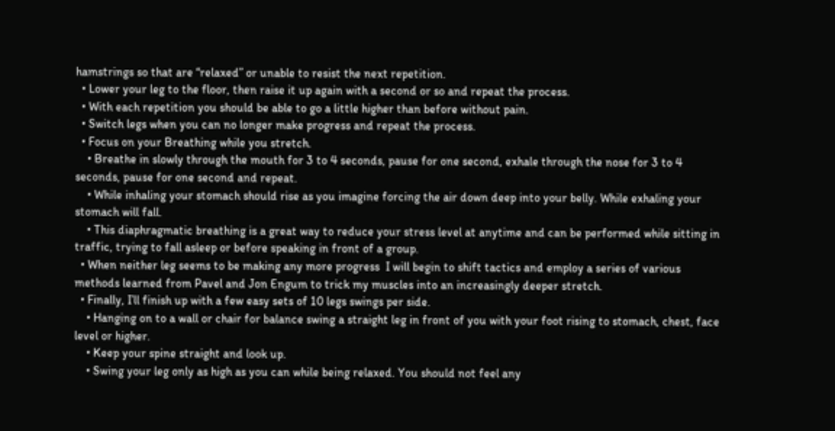hamstrings so that are “relaxed” or unable to resist the next repetition.
  • Lower your leg to the floor, then raise it up again with a second or so and repeat the process.
  • With each repetition you should be able to go a little higher than before without pain.
  • Switch legs when you can no longer make progress and repeat the process.
  • Focus on your Breathing while you stretch.
    • Breathe in slowly through the mouth for 3 to 4 seconds, pause for one second, exhale through the nose for 3 to 4 seconds, pause for one second and repeat.
    • While inhaling your stomach should rise as you imagine forcing the air down deep into your belly. While exhaling your stomach will fall.
    • This diaphragmatic breathing is a great way to reduce your stress level at anytime and can be performed while sitting in traffic, trying to fall asleep or before speaking in front of a group.
  • When neither leg seems to be making any more progress  I will begin to shift tactics and employ a series of various methods learned from Pavel and Jon Engum to trick my muscles into an increasingly deeper stretch.
  • Finally, I’ll finish up with a few easy sets of 10 legs swings per side.
    • Hanging on to a wall or chair for balance swing a straight leg in front of you with your foot rising to stomach, chest, face level or higher.
    • Keep your spine straight and look up.
    • Swing your leg only as high as you can while being relaxed. You should not feel any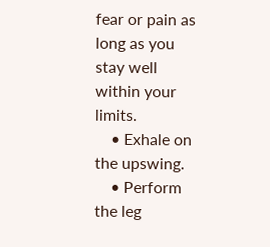fear or pain as long as you stay well within your limits.
    • Exhale on the upswing.
    • Perform the leg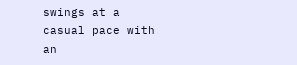swings at a casual pace with an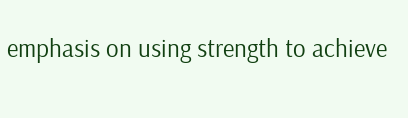emphasis on using strength to achieve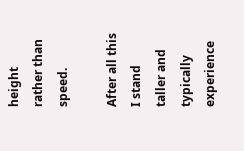height rather than speed.

After all this I stand taller and typically experience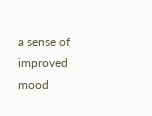a sense of improved mood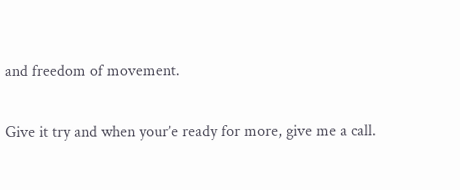and freedom of movement.

Give it try and when your’e ready for more, give me a call.